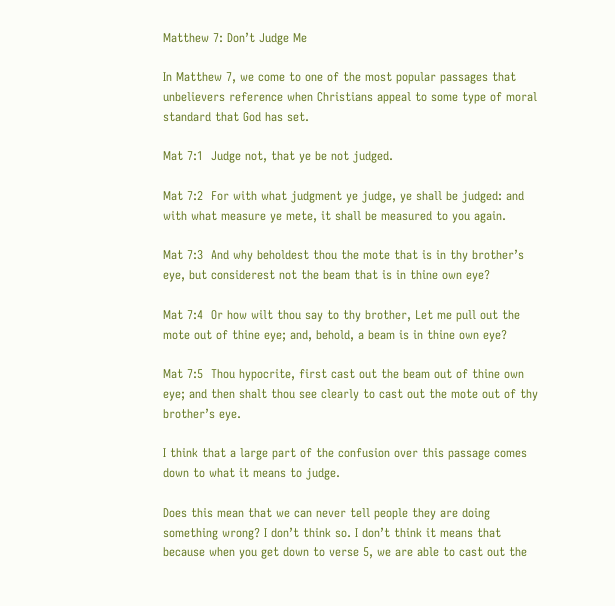Matthew 7: Don’t Judge Me

In Matthew 7, we come to one of the most popular passages that unbelievers reference when Christians appeal to some type of moral standard that God has set.

Mat 7:1  Judge not, that ye be not judged.

Mat 7:2  For with what judgment ye judge, ye shall be judged: and with what measure ye mete, it shall be measured to you again.

Mat 7:3  And why beholdest thou the mote that is in thy brother’s eye, but considerest not the beam that is in thine own eye?

Mat 7:4  Or how wilt thou say to thy brother, Let me pull out the mote out of thine eye; and, behold, a beam is in thine own eye?

Mat 7:5  Thou hypocrite, first cast out the beam out of thine own eye; and then shalt thou see clearly to cast out the mote out of thy brother’s eye.

I think that a large part of the confusion over this passage comes down to what it means to judge.

Does this mean that we can never tell people they are doing something wrong? I don’t think so. I don’t think it means that because when you get down to verse 5, we are able to cast out the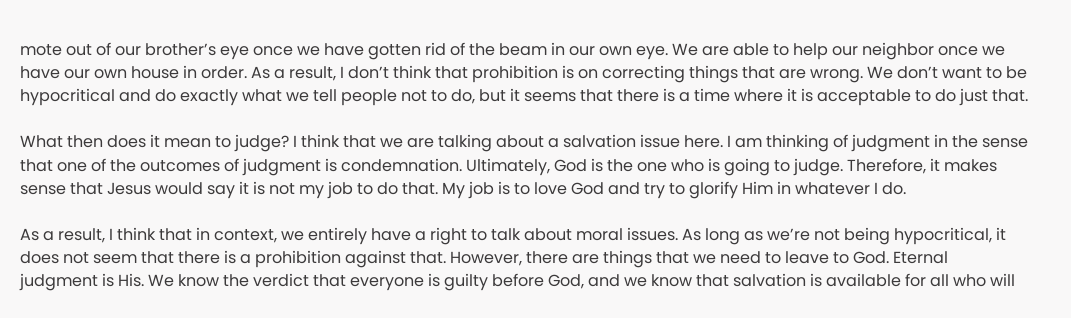mote out of our brother’s eye once we have gotten rid of the beam in our own eye. We are able to help our neighbor once we have our own house in order. As a result, I don’t think that prohibition is on correcting things that are wrong. We don’t want to be hypocritical and do exactly what we tell people not to do, but it seems that there is a time where it is acceptable to do just that.

What then does it mean to judge? I think that we are talking about a salvation issue here. I am thinking of judgment in the sense that one of the outcomes of judgment is condemnation. Ultimately, God is the one who is going to judge. Therefore, it makes sense that Jesus would say it is not my job to do that. My job is to love God and try to glorify Him in whatever I do.

As a result, I think that in context, we entirely have a right to talk about moral issues. As long as we’re not being hypocritical, it does not seem that there is a prohibition against that. However, there are things that we need to leave to God. Eternal judgment is His. We know the verdict that everyone is guilty before God, and we know that salvation is available for all who will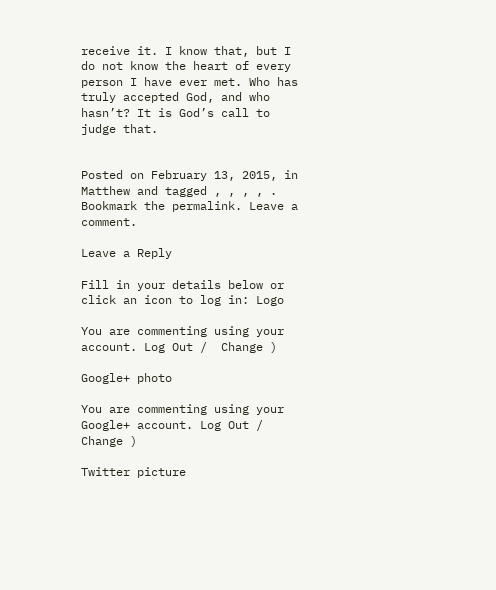receive it. I know that, but I do not know the heart of every person I have ever met. Who has truly accepted God, and who hasn’t? It is God’s call to judge that.


Posted on February 13, 2015, in Matthew and tagged , , , , . Bookmark the permalink. Leave a comment.

Leave a Reply

Fill in your details below or click an icon to log in: Logo

You are commenting using your account. Log Out /  Change )

Google+ photo

You are commenting using your Google+ account. Log Out /  Change )

Twitter picture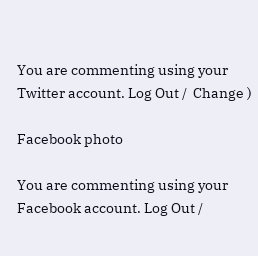You are commenting using your Twitter account. Log Out /  Change )

Facebook photo

You are commenting using your Facebook account. Log Out /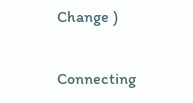Change )


Connecting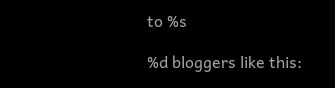to %s

%d bloggers like this: